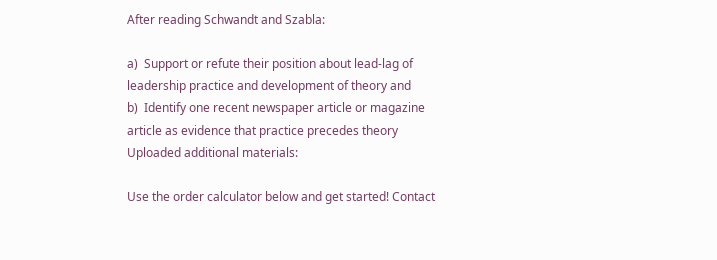After reading Schwandt and Szabla:

a)  Support or refute their position about lead-lag of leadership practice and development of theory and
b)  Identify one recent newspaper article or magazine article as evidence that practice precedes theory
Uploaded additional materials:

Use the order calculator below and get started! Contact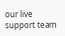our live support team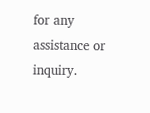for any assistance or inquiry.